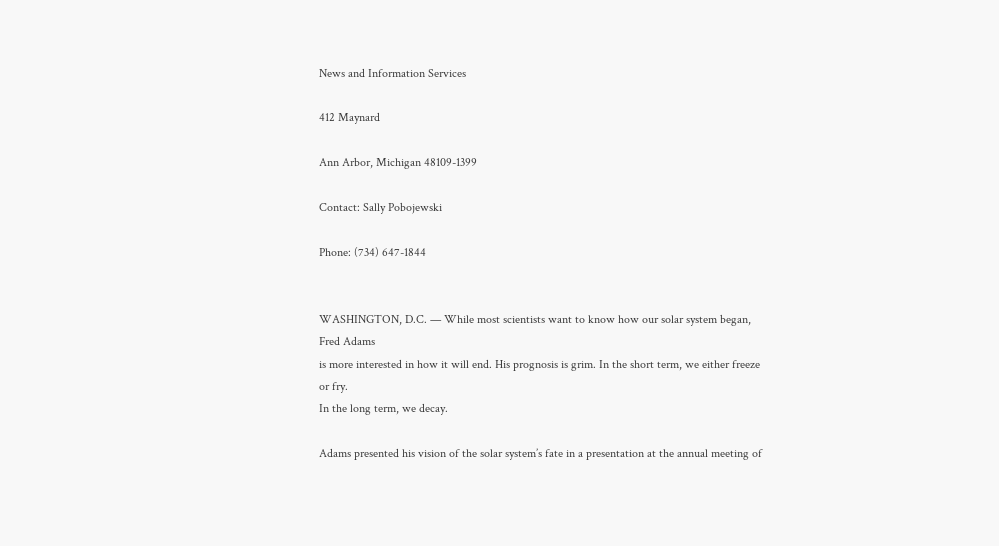News and Information Services

412 Maynard

Ann Arbor, Michigan 48109-1399

Contact: Sally Pobojewski

Phone: (734) 647-1844


WASHINGTON, D.C. — While most scientists want to know how our solar system began, Fred Adams
is more interested in how it will end. His prognosis is grim. In the short term, we either freeze or fry.
In the long term, we decay.

Adams presented his vision of the solar system’s fate in a presentation at the annual meeting of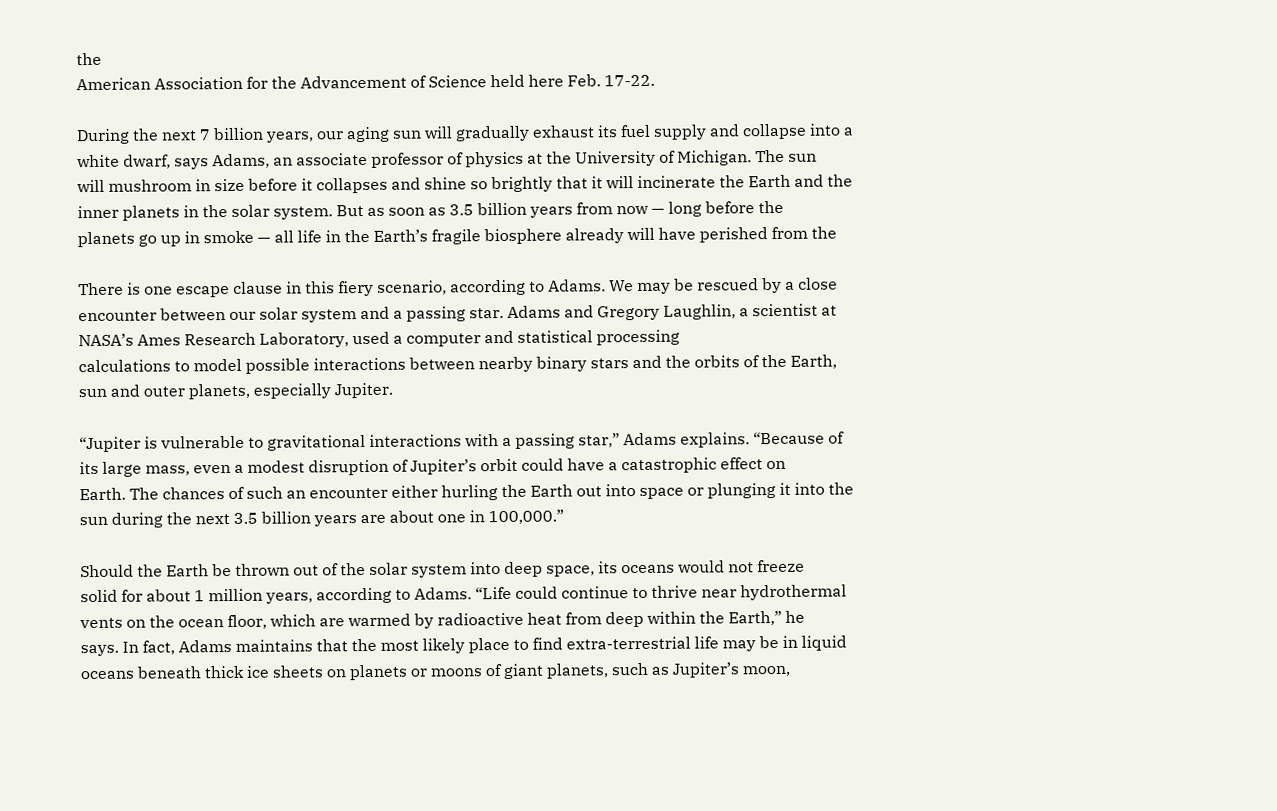the
American Association for the Advancement of Science held here Feb. 17-22.

During the next 7 billion years, our aging sun will gradually exhaust its fuel supply and collapse into a
white dwarf, says Adams, an associate professor of physics at the University of Michigan. The sun
will mushroom in size before it collapses and shine so brightly that it will incinerate the Earth and the
inner planets in the solar system. But as soon as 3.5 billion years from now — long before the
planets go up in smoke — all life in the Earth’s fragile biosphere already will have perished from the

There is one escape clause in this fiery scenario, according to Adams. We may be rescued by a close
encounter between our solar system and a passing star. Adams and Gregory Laughlin, a scientist at
NASA’s Ames Research Laboratory, used a computer and statistical processing
calculations to model possible interactions between nearby binary stars and the orbits of the Earth,
sun and outer planets, especially Jupiter.

“Jupiter is vulnerable to gravitational interactions with a passing star,” Adams explains. “Because of
its large mass, even a modest disruption of Jupiter’s orbit could have a catastrophic effect on
Earth. The chances of such an encounter either hurling the Earth out into space or plunging it into the
sun during the next 3.5 billion years are about one in 100,000.”

Should the Earth be thrown out of the solar system into deep space, its oceans would not freeze
solid for about 1 million years, according to Adams. “Life could continue to thrive near hydrothermal
vents on the ocean floor, which are warmed by radioactive heat from deep within the Earth,” he
says. In fact, Adams maintains that the most likely place to find extra-terrestrial life may be in liquid
oceans beneath thick ice sheets on planets or moons of giant planets, such as Jupiter’s moon,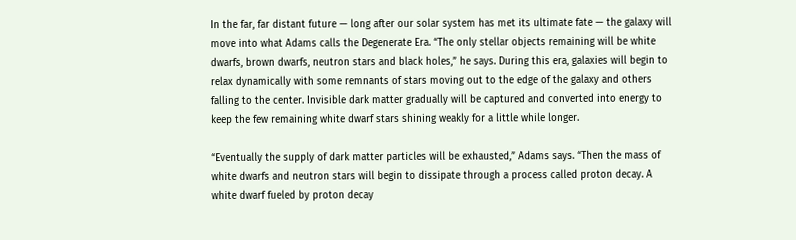In the far, far distant future — long after our solar system has met its ultimate fate — the galaxy will
move into what Adams calls the Degenerate Era. “The only stellar objects remaining will be white
dwarfs, brown dwarfs, neutron stars and black holes,” he says. During this era, galaxies will begin to
relax dynamically with some remnants of stars moving out to the edge of the galaxy and others
falling to the center. Invisible dark matter gradually will be captured and converted into energy to
keep the few remaining white dwarf stars shining weakly for a little while longer.

“Eventually the supply of dark matter particles will be exhausted,” Adams says. “Then the mass of
white dwarfs and neutron stars will begin to dissipate through a process called proton decay. A
white dwarf fueled by proton decay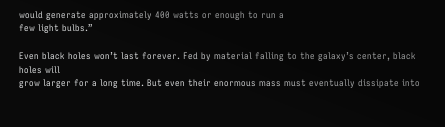would generate approximately 400 watts or enough to run a
few light bulbs.”

Even black holes won’t last forever. Fed by material falling to the galaxy’s center, black holes will
grow larger for a long time. But even their enormous mass must eventually dissipate into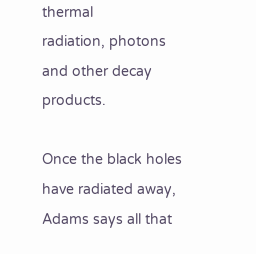thermal
radiation, photons and other decay products.

Once the black holes have radiated away, Adams says all that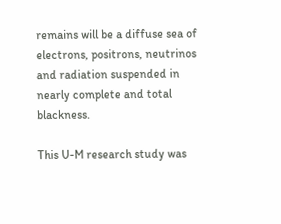remains will be a diffuse sea of
electrons, positrons, neutrinos and radiation suspended in nearly complete and total blackness.

This U-M research study was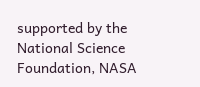supported by the National Science Foundation, NASA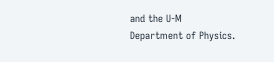and the U-M
Department of Physics.